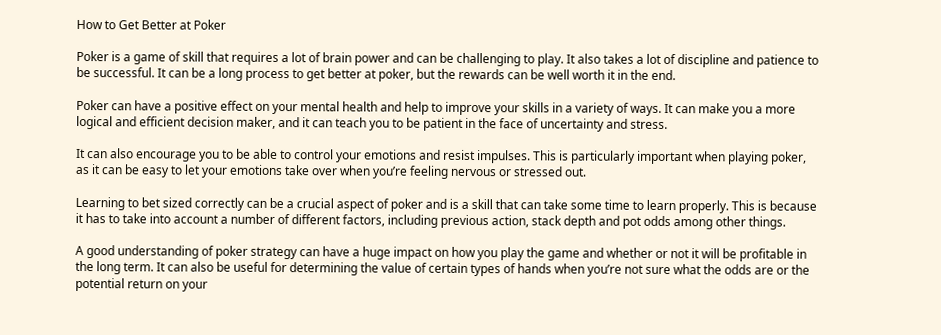How to Get Better at Poker

Poker is a game of skill that requires a lot of brain power and can be challenging to play. It also takes a lot of discipline and patience to be successful. It can be a long process to get better at poker, but the rewards can be well worth it in the end.

Poker can have a positive effect on your mental health and help to improve your skills in a variety of ways. It can make you a more logical and efficient decision maker, and it can teach you to be patient in the face of uncertainty and stress.

It can also encourage you to be able to control your emotions and resist impulses. This is particularly important when playing poker, as it can be easy to let your emotions take over when you’re feeling nervous or stressed out.

Learning to bet sized correctly can be a crucial aspect of poker and is a skill that can take some time to learn properly. This is because it has to take into account a number of different factors, including previous action, stack depth and pot odds among other things.

A good understanding of poker strategy can have a huge impact on how you play the game and whether or not it will be profitable in the long term. It can also be useful for determining the value of certain types of hands when you’re not sure what the odds are or the potential return on your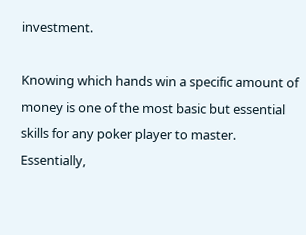investment.

Knowing which hands win a specific amount of money is one of the most basic but essential skills for any poker player to master. Essentially,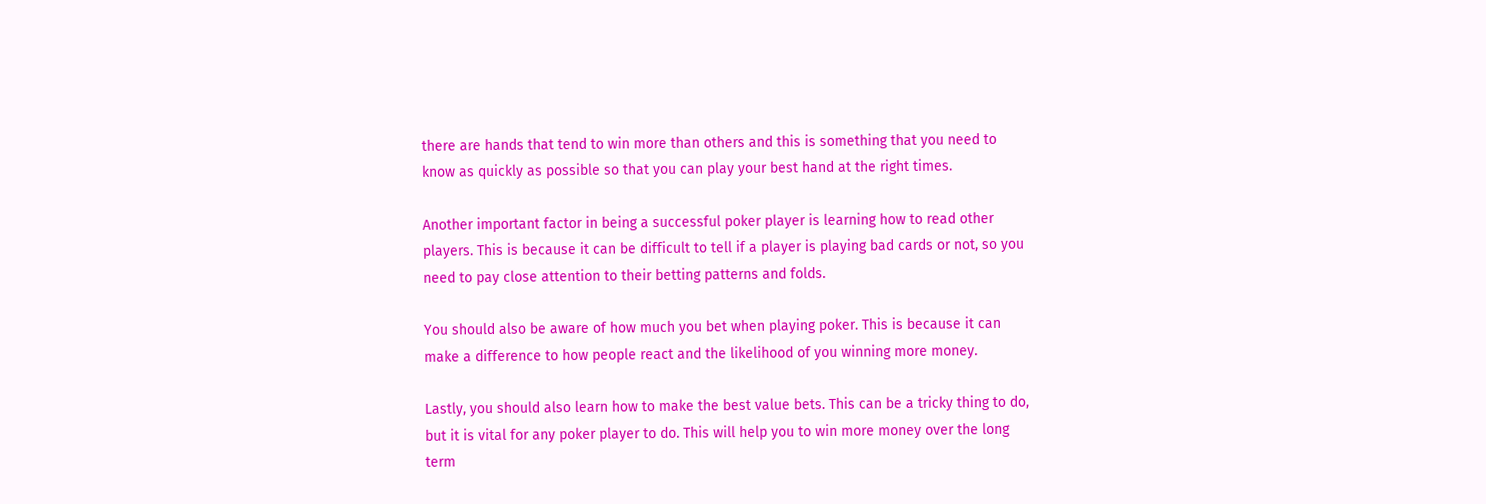there are hands that tend to win more than others and this is something that you need to know as quickly as possible so that you can play your best hand at the right times.

Another important factor in being a successful poker player is learning how to read other players. This is because it can be difficult to tell if a player is playing bad cards or not, so you need to pay close attention to their betting patterns and folds.

You should also be aware of how much you bet when playing poker. This is because it can make a difference to how people react and the likelihood of you winning more money.

Lastly, you should also learn how to make the best value bets. This can be a tricky thing to do, but it is vital for any poker player to do. This will help you to win more money over the long term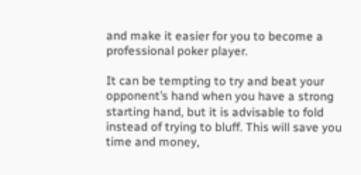and make it easier for you to become a professional poker player.

It can be tempting to try and beat your opponent’s hand when you have a strong starting hand, but it is advisable to fold instead of trying to bluff. This will save you time and money,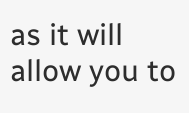as it will allow you to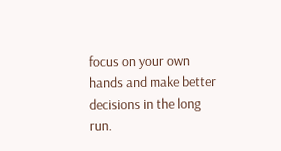focus on your own hands and make better decisions in the long run.